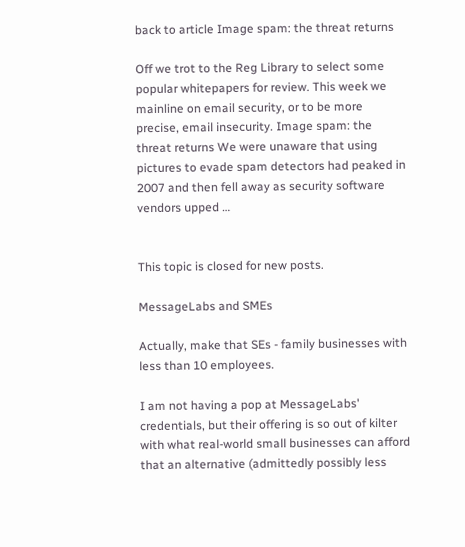back to article Image spam: the threat returns

Off we trot to the Reg Library to select some popular whitepapers for review. This week we mainline on email security, or to be more precise, email insecurity. Image spam: the threat returns We were unaware that using pictures to evade spam detectors had peaked in 2007 and then fell away as security software vendors upped …


This topic is closed for new posts.

MessageLabs and SMEs

Actually, make that SEs - family businesses with less than 10 employees.

I am not having a pop at MessageLabs' credentials, but their offering is so out of kilter with what real-world small businesses can afford that an alternative (admittedly possibly less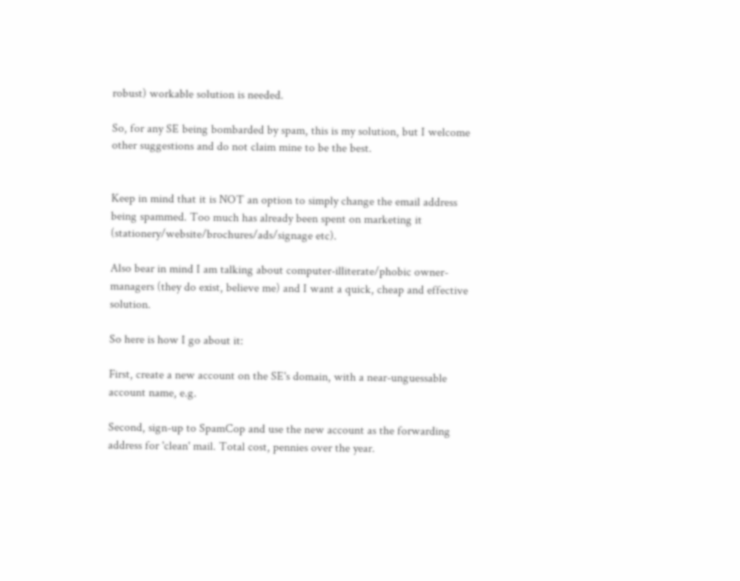robust) workable solution is needed.

So, for any SE being bombarded by spam, this is my solution, but I welcome other suggestions and do not claim mine to be the best.


Keep in mind that it is NOT an option to simply change the email address being spammed. Too much has already been spent on marketing it (stationery/website/brochures/ads/signage etc).

Also bear in mind I am talking about computer-illiterate/phobic owner-managers (they do exist, believe me) and I want a quick, cheap and effective solution.

So here is how I go about it:

First, create a new account on the SE's domain, with a near-unguessable account name, e.g.

Second, sign-up to SpamCop and use the new account as the forwarding address for 'clean' mail. Total cost, pennies over the year.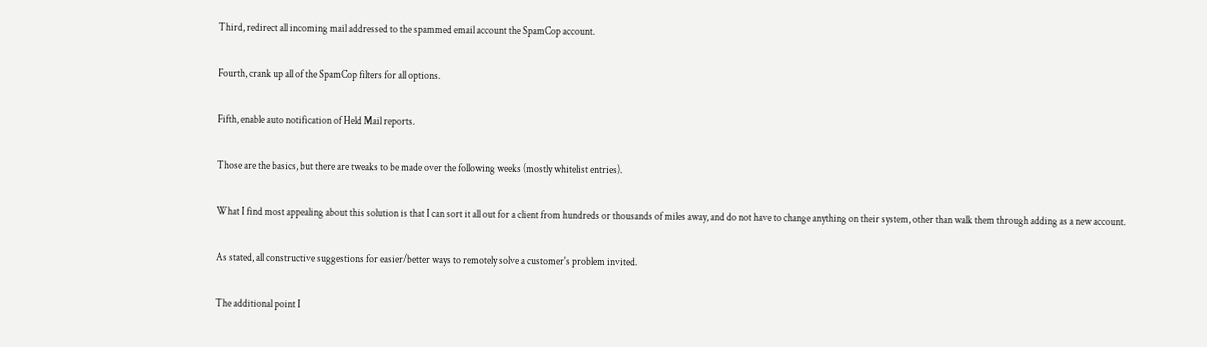Third, redirect all incoming mail addressed to the spammed email account the SpamCop account.

Fourth, crank up all of the SpamCop filters for all options.

Fifth, enable auto notification of Held Mail reports.

Those are the basics, but there are tweaks to be made over the following weeks (mostly whitelist entries).

What I find most appealing about this solution is that I can sort it all out for a client from hundreds or thousands of miles away, and do not have to change anything on their system, other than walk them through adding as a new account.

As stated, all constructive suggestions for easier/better ways to remotely solve a customer's problem invited.

The additional point I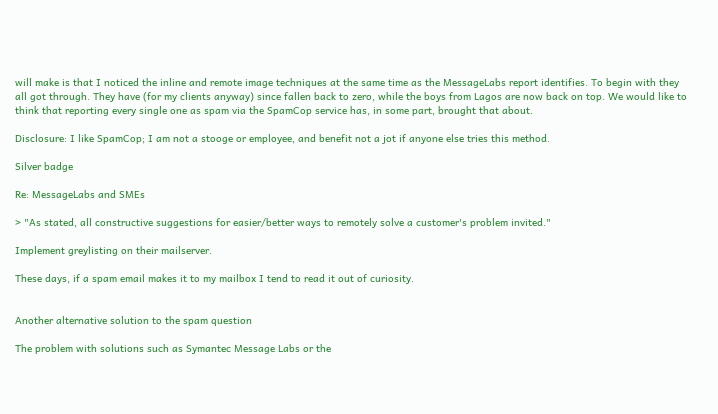will make is that I noticed the inline and remote image techniques at the same time as the MessageLabs report identifies. To begin with they all got through. They have (for my clients anyway) since fallen back to zero, while the boys from Lagos are now back on top. We would like to think that reporting every single one as spam via the SpamCop service has, in some part, brought that about.

Disclosure: I like SpamCop; I am not a stooge or employee, and benefit not a jot if anyone else tries this method.

Silver badge

Re: MessageLabs and SMEs

> "As stated, all constructive suggestions for easier/better ways to remotely solve a customer's problem invited."

Implement greylisting on their mailserver.

These days, if a spam email makes it to my mailbox I tend to read it out of curiosity.


Another alternative solution to the spam question

The problem with solutions such as Symantec Message Labs or the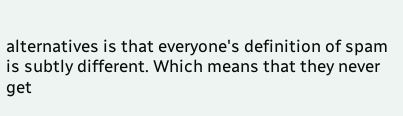alternatives is that everyone's definition of spam is subtly different. Which means that they never get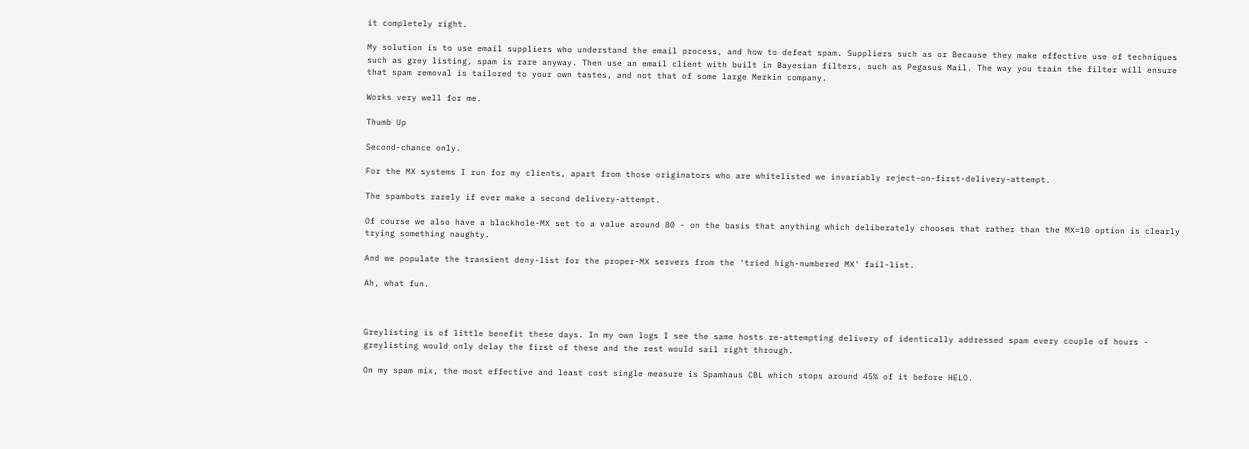it completely right.

My solution is to use email suppliers who understand the email process, and how to defeat spam. Suppliers such as or Because they make effective use of techniques such as grey listing, spam is rare anyway. Then use an email client with built in Bayesian filters, such as Pegasus Mail. The way you train the filter will ensure that spam removal is tailored to your own tastes, and not that of some large Merkin company.

Works very well for me.

Thumb Up

Second-chance only.

For the MX systems I run for my clients, apart from those originators who are whitelisted we invariably reject-on-first-delivery-attempt.

The spambots rarely if ever make a second delivery-attempt.

Of course we also have a blackhole-MX set to a value around 80 - on the basis that anything which deliberately chooses that rather than the MX=10 option is clearly trying something naughty.

And we populate the transient deny-list for the proper-MX servers from the 'tried high-numbered MX' fail-list.

Ah, what fun.



Greylisting is of little benefit these days. In my own logs I see the same hosts re-attempting delivery of identically addressed spam every couple of hours - greylisting would only delay the first of these and the rest would sail right through.

On my spam mix, the most effective and least cost single measure is Spamhaus CBL which stops around 45% of it before HELO.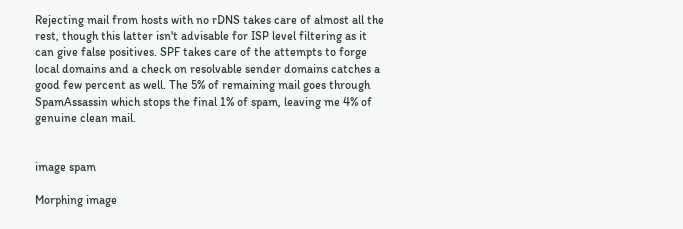Rejecting mail from hosts with no rDNS takes care of almost all the rest, though this latter isn't advisable for ISP level filtering as it can give false positives. SPF takes care of the attempts to forge local domains and a check on resolvable sender domains catches a good few percent as well. The 5% of remaining mail goes through SpamAssassin which stops the final 1% of spam, leaving me 4% of genuine clean mail.


image spam

Morphing image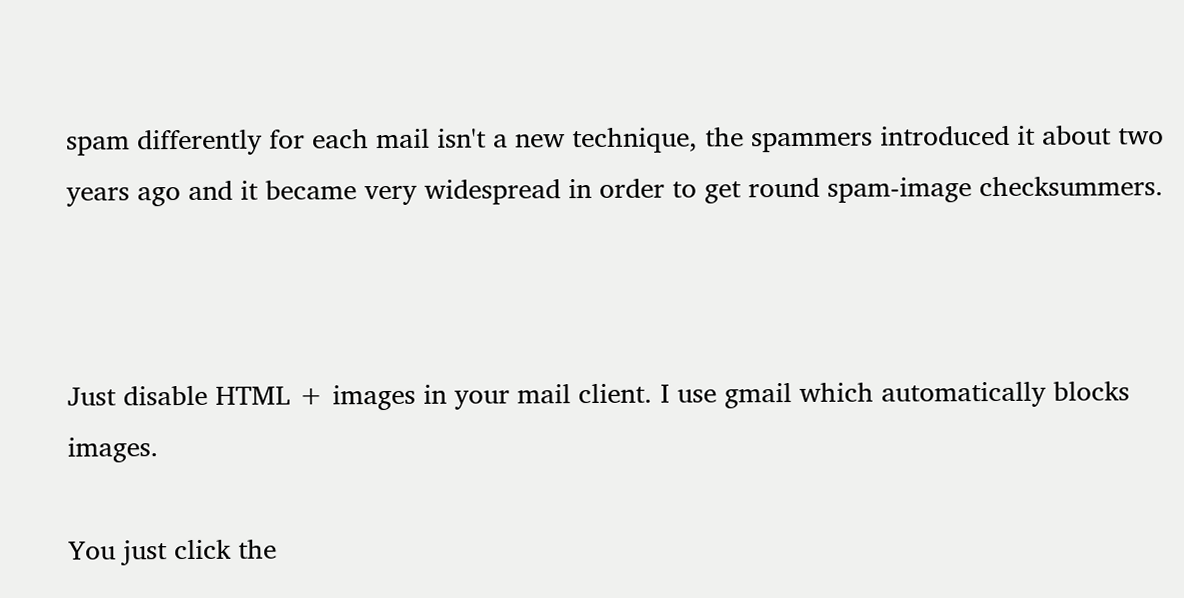spam differently for each mail isn't a new technique, the spammers introduced it about two years ago and it became very widespread in order to get round spam-image checksummers.



Just disable HTML + images in your mail client. I use gmail which automatically blocks images.

You just click the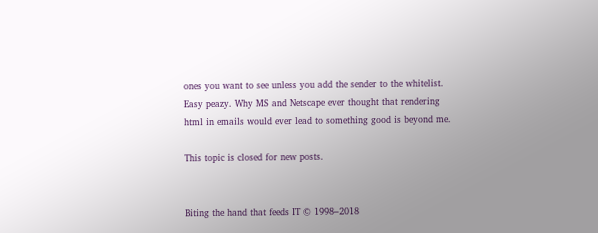ones you want to see unless you add the sender to the whitelist. Easy peazy. Why MS and Netscape ever thought that rendering html in emails would ever lead to something good is beyond me.

This topic is closed for new posts.


Biting the hand that feeds IT © 1998–2018